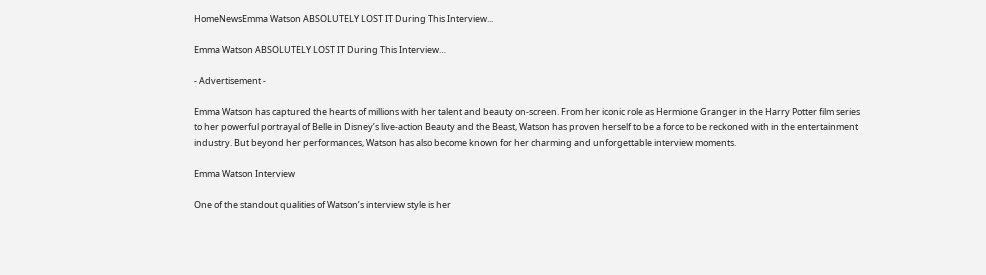HomeNewsEmma Watson ABSOLUTELY LOST IT During This Interview...

Emma Watson ABSOLUTELY LOST IT During This Interview…

- Advertisement -

Emma Watson has captured the hearts of millions with her talent and beauty on-screen. From her iconic role as Hermione Granger in the Harry Potter film series to her powerful portrayal of Belle in Disney’s live-action Beauty and the Beast, Watson has proven herself to be a force to be reckoned with in the entertainment industry. But beyond her performances, Watson has also become known for her charming and unforgettable interview moments.

Emma Watson Interview

One of the standout qualities of Watson’s interview style is her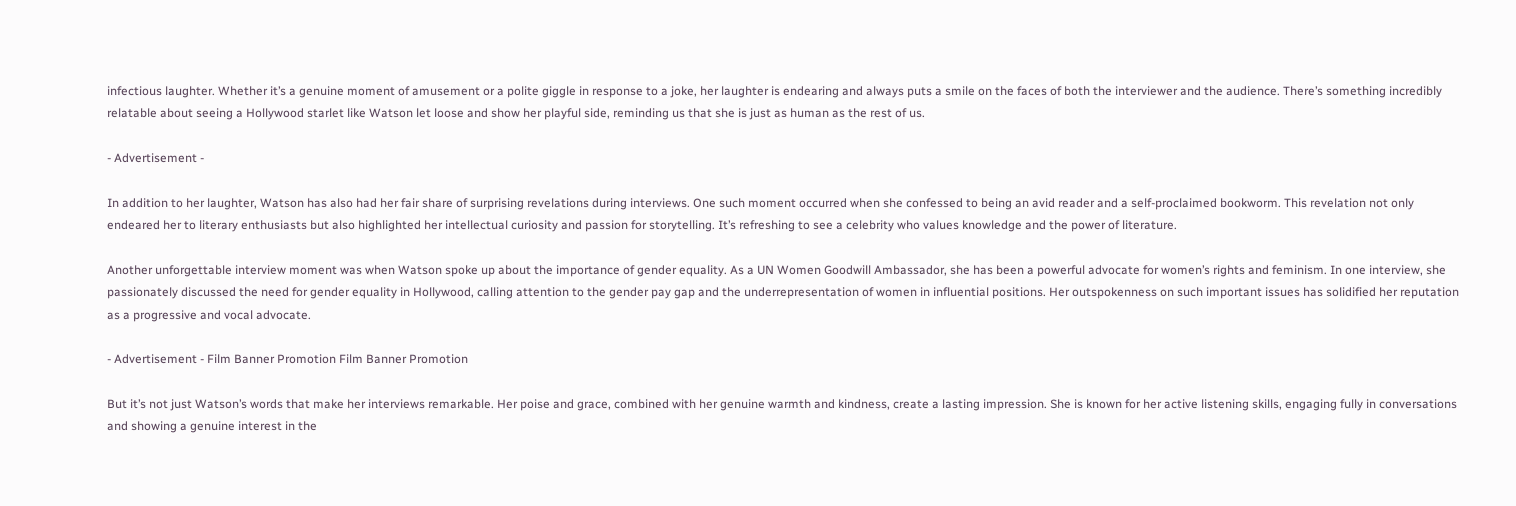infectious laughter. Whether it’s a genuine moment of amusement or a polite giggle in response to a joke, her laughter is endearing and always puts a smile on the faces of both the interviewer and the audience. There’s something incredibly relatable about seeing a Hollywood starlet like Watson let loose and show her playful side, reminding us that she is just as human as the rest of us.

- Advertisement -

In addition to her laughter, Watson has also had her fair share of surprising revelations during interviews. One such moment occurred when she confessed to being an avid reader and a self-proclaimed bookworm. This revelation not only endeared her to literary enthusiasts but also highlighted her intellectual curiosity and passion for storytelling. It’s refreshing to see a celebrity who values knowledge and the power of literature.

Another unforgettable interview moment was when Watson spoke up about the importance of gender equality. As a UN Women Goodwill Ambassador, she has been a powerful advocate for women’s rights and feminism. In one interview, she passionately discussed the need for gender equality in Hollywood, calling attention to the gender pay gap and the underrepresentation of women in influential positions. Her outspokenness on such important issues has solidified her reputation as a progressive and vocal advocate.

- Advertisement - Film Banner Promotion Film Banner Promotion

But it’s not just Watson’s words that make her interviews remarkable. Her poise and grace, combined with her genuine warmth and kindness, create a lasting impression. She is known for her active listening skills, engaging fully in conversations and showing a genuine interest in the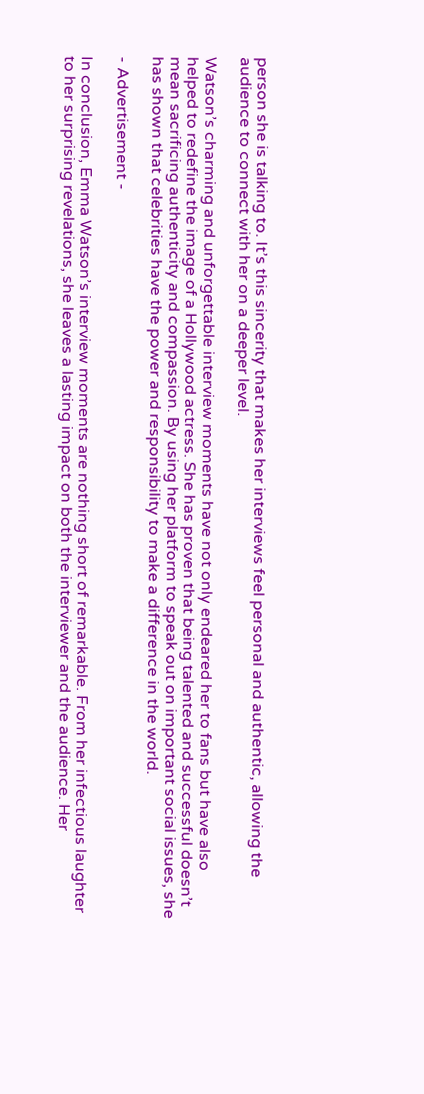person she is talking to. It’s this sincerity that makes her interviews feel personal and authentic, allowing the audience to connect with her on a deeper level.

Watson’s charming and unforgettable interview moments have not only endeared her to fans but have also helped to redefine the image of a Hollywood actress. She has proven that being talented and successful doesn’t mean sacrificing authenticity and compassion. By using her platform to speak out on important social issues, she has shown that celebrities have the power and responsibility to make a difference in the world.

- Advertisement -

In conclusion, Emma Watson’s interview moments are nothing short of remarkable. From her infectious laughter to her surprising revelations, she leaves a lasting impact on both the interviewer and the audience. Her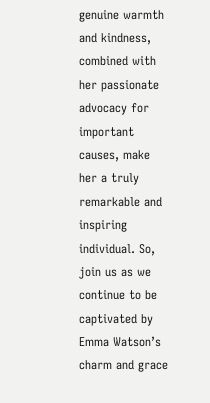genuine warmth and kindness, combined with her passionate advocacy for important causes, make her a truly remarkable and inspiring individual. So, join us as we continue to be captivated by Emma Watson’s charm and grace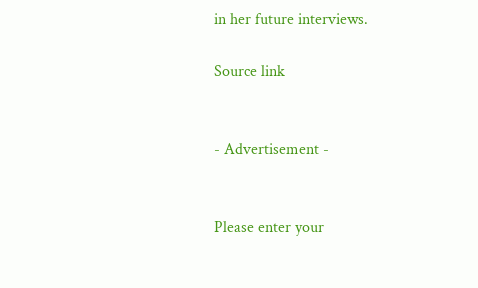in her future interviews.

Source link


- Advertisement -


Please enter your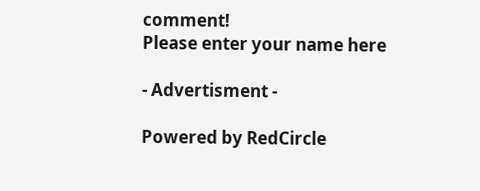comment!
Please enter your name here

- Advertisment -

Powered by RedCircle